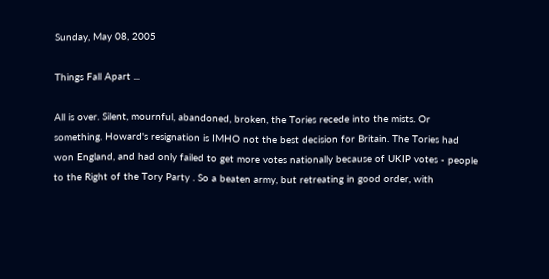Sunday, May 08, 2005

Things Fall Apart ...

All is over. Silent, mournful, abandoned, broken, the Tories recede into the mists. Or something. Howard's resignation is IMHO not the best decision for Britain. The Tories had won England, and had only failed to get more votes nationally because of UKIP votes - people to the Right of the Tory Party . So a beaten army, but retreating in good order, with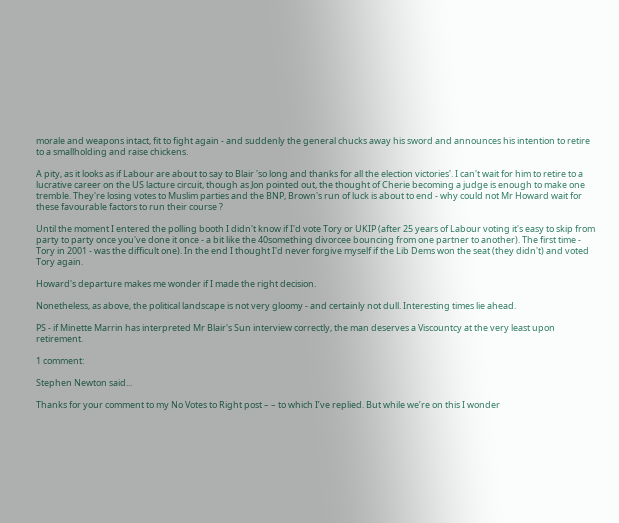morale and weapons intact, fit to fight again - and suddenly the general chucks away his sword and announces his intention to retire to a smallholding and raise chickens.

A pity, as it looks as if Labour are about to say to Blair 'so long and thanks for all the election victories'. I can't wait for him to retire to a lucrative career on the US lacture circuit, though as Jon pointed out, the thought of Cherie becoming a judge is enough to make one tremble. They're losing votes to Muslim parties and the BNP, Brown's run of luck is about to end - why could not Mr Howard wait for these favourable factors to run their course ?

Until the moment I entered the polling booth I didn't know if I'd vote Tory or UKIP (after 25 years of Labour voting it's easy to skip from party to party once you've done it once - a bit like the 40something divorcee bouncing from one partner to another). The first time - Tory in 2001 - was the difficult one). In the end I thought I'd never forgive myself if the Lib Dems won the seat (they didn't) and voted Tory again.

Howard's departure makes me wonder if I made the right decision.

Nonetheless, as above, the political landscape is not very gloomy - and certainly not dull. Interesting times lie ahead.

PS - if Minette Marrin has interpreted Mr Blair's Sun interview correctly, the man deserves a Viscountcy at the very least upon retirement.

1 comment:

Stephen Newton said...

Thanks for your comment to my No Votes to Right post – – to which I’ve replied. But while we’re on this I wonder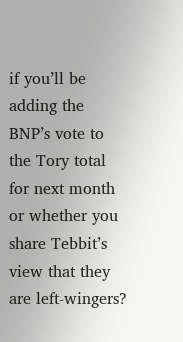if you’ll be adding the BNP’s vote to the Tory total for next month or whether you share Tebbit’s view that they are left-wingers?